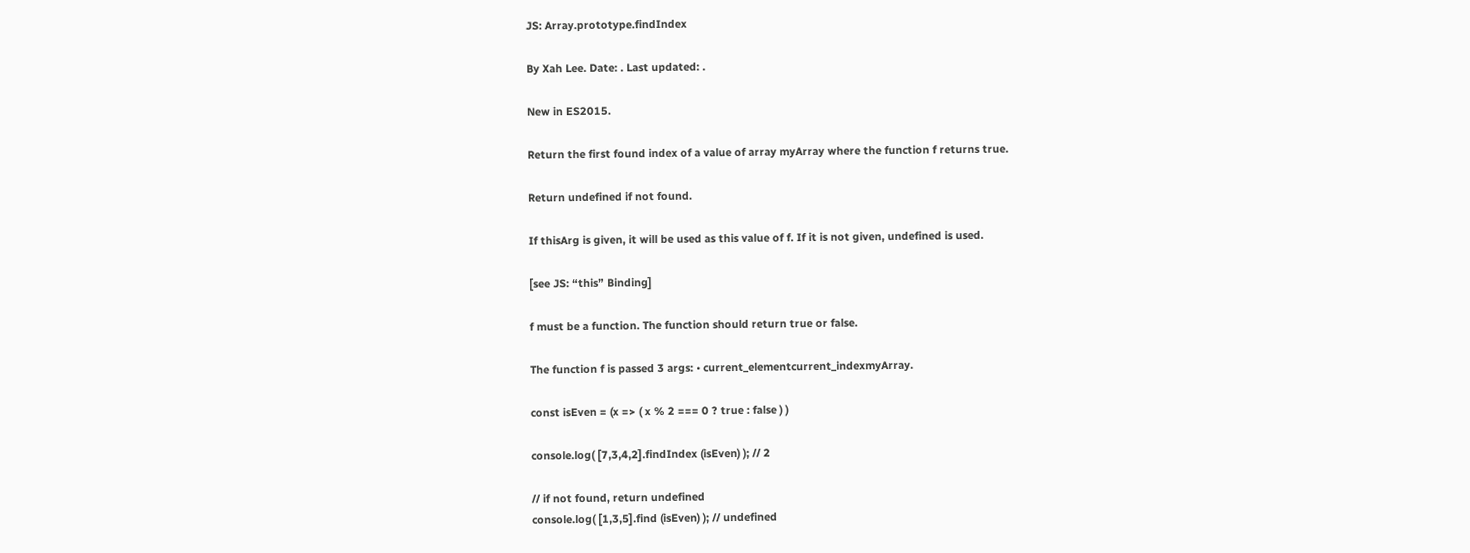JS: Array.prototype.findIndex

By Xah Lee. Date: . Last updated: .

New in ES2015.

Return the first found index of a value of array myArray where the function f returns true.

Return undefined if not found.

If thisArg is given, it will be used as this value of f. If it is not given, undefined is used.

[see JS: “this” Binding]

f must be a function. The function should return true or false.

The function f is passed 3 args: • current_elementcurrent_indexmyArray.

const isEven = (x => ( x % 2 === 0 ? true : false ) )

console.log( [7,3,4,2].findIndex (isEven) ); // 2

// if not found, return undefined
console.log( [1,3,5].find (isEven) ); // undefined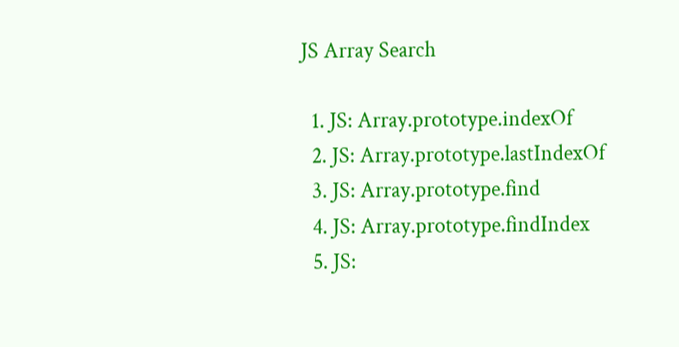JS Array Search

  1. JS: Array.prototype.indexOf
  2. JS: Array.prototype.lastIndexOf
  3. JS: Array.prototype.find
  4. JS: Array.prototype.findIndex
  5. JS: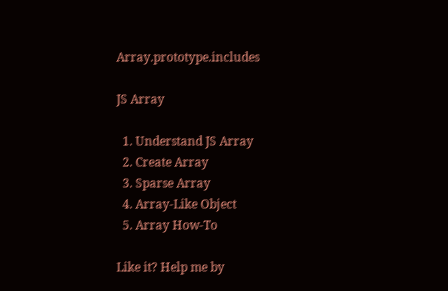Array.prototype.includes

JS Array

  1. Understand JS Array
  2. Create Array
  3. Sparse Array
  4. Array-Like Object
  5. Array How-To

Like it? Help me by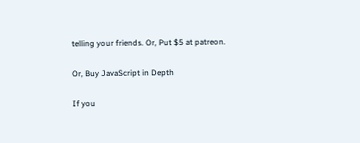telling your friends. Or, Put $5 at patreon.

Or, Buy JavaScript in Depth

If you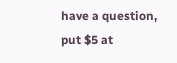have a question, put $5 at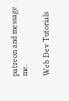patreon and message me.

Web Dev Tutorials